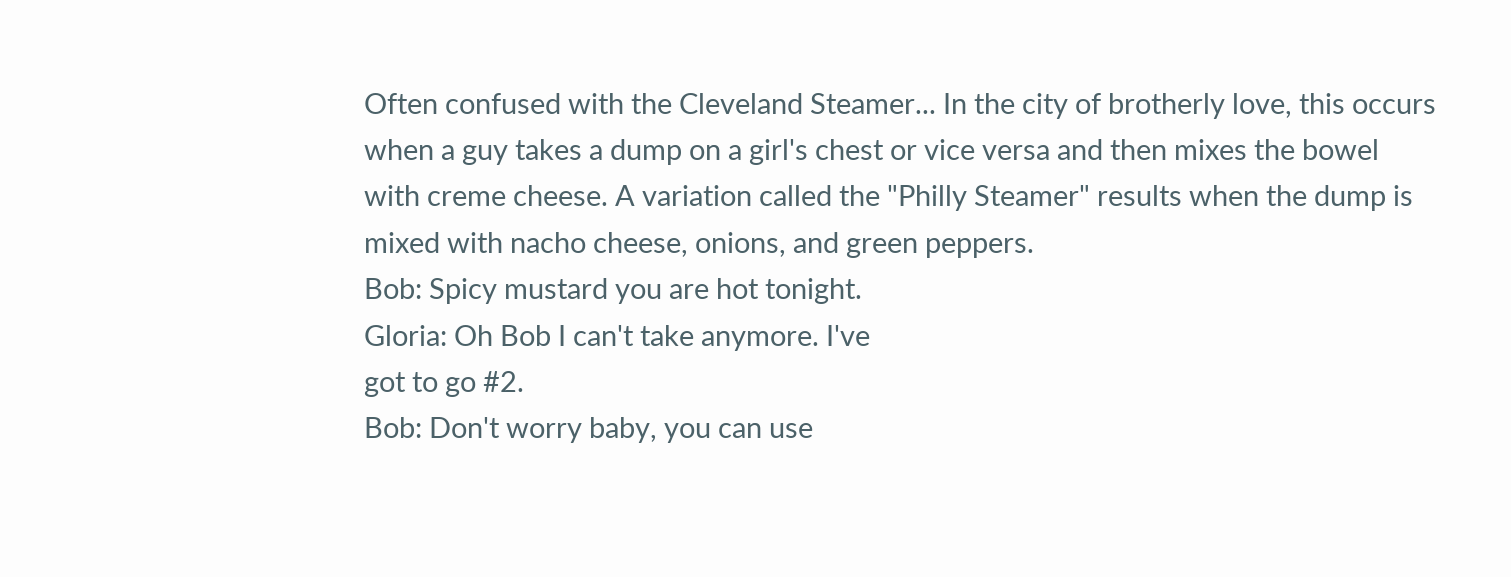Often confused with the Cleveland Steamer... In the city of brotherly love, this occurs when a guy takes a dump on a girl's chest or vice versa and then mixes the bowel with creme cheese. A variation called the "Philly Steamer" results when the dump is mixed with nacho cheese, onions, and green peppers.
Bob: Spicy mustard you are hot tonight.
Gloria: Oh Bob I can't take anymore. I've
got to go #2.
Bob: Don't worry baby, you can use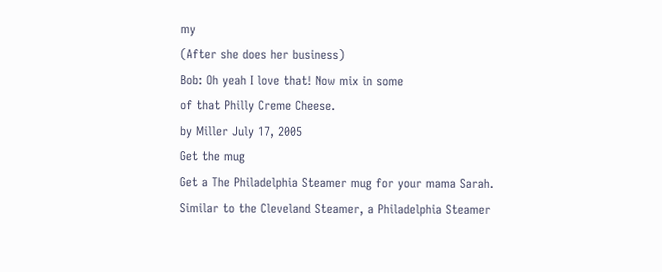my
(After she does her business)
Bob: Oh yeah I love that! Now mix in some
of that Philly Creme Cheese.
by Miller July 17, 2005
Get the mug
Get a The Philadelphia Steamer mug for your mama Sarah.
Similar to the Cleveland Steamer, a Philadelphia Steamer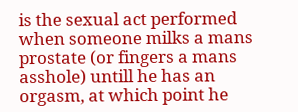is the sexual act performed when someone milks a mans prostate (or fingers a mans asshole) untill he has an orgasm, at which point he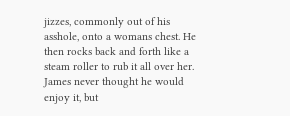jizzes, commonly out of his asshole, onto a womans chest. He then rocks back and forth like a steam roller to rub it all over her.
James never thought he would enjoy it, but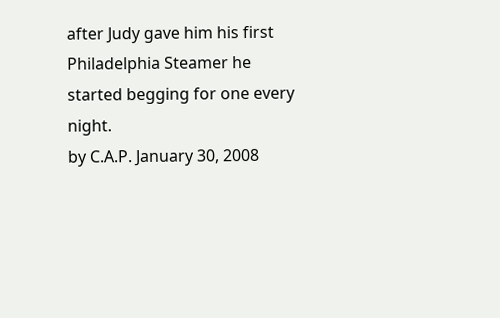after Judy gave him his first Philadelphia Steamer he started begging for one every night.
by C.A.P. January 30, 2008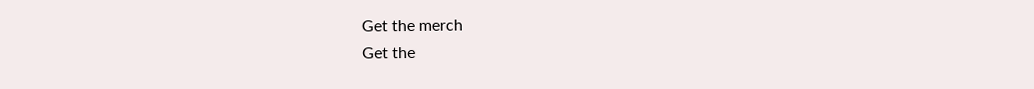Get the merch
Get the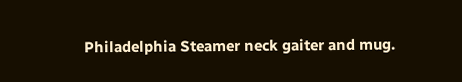Philadelphia Steamer neck gaiter and mug.